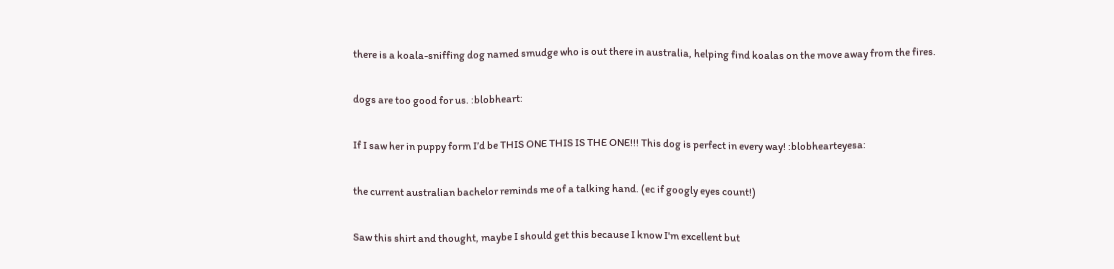there is a koala-sniffing dog named smudge who is out there in australia, helping find koalas on the move away from the fires.

dogs are too good for us. :blobheart:

If I saw her in puppy form I’d be THIS ONE THIS IS THE ONE!!! This dog is perfect in every way! :blobhearteyesa:

the current australian bachelor reminds me of a talking hand. (ec if googly eyes count!)

Saw this shirt and thought, maybe I should get this because I know I'm excellent but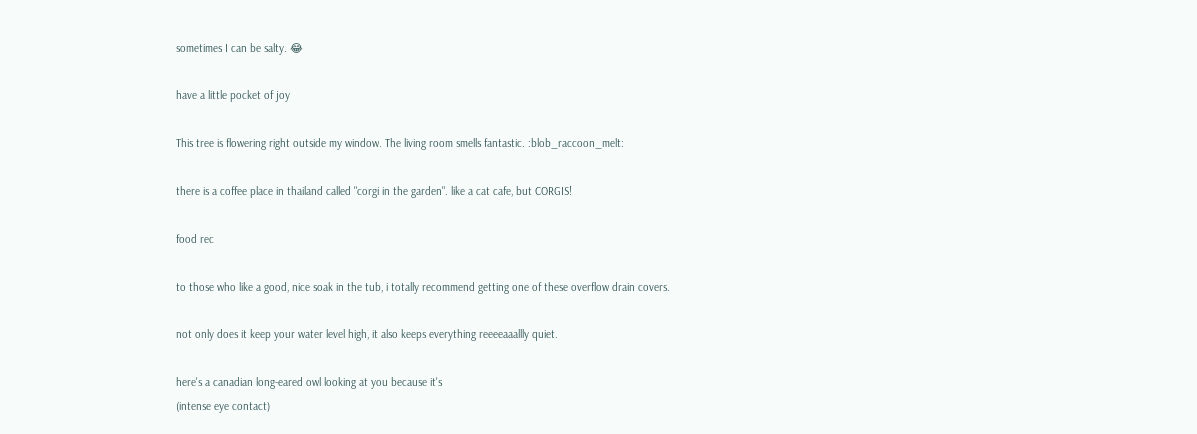sometimes I can be salty. 😂

have a little pocket of joy

This tree is flowering right outside my window. The living room smells fantastic. :blob_raccoon_melt:

there is a coffee place in thailand called "corgi in the garden". like a cat cafe, but CORGIS!

food rec

to those who like a good, nice soak in the tub, i totally recommend getting one of these overflow drain covers.

not only does it keep your water level high, it also keeps everything reeeeaaallly quiet.

here's a canadian long-eared owl looking at you because it's
(intense eye contact)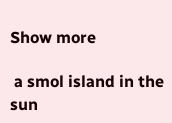Show more

 a smol island in the sun